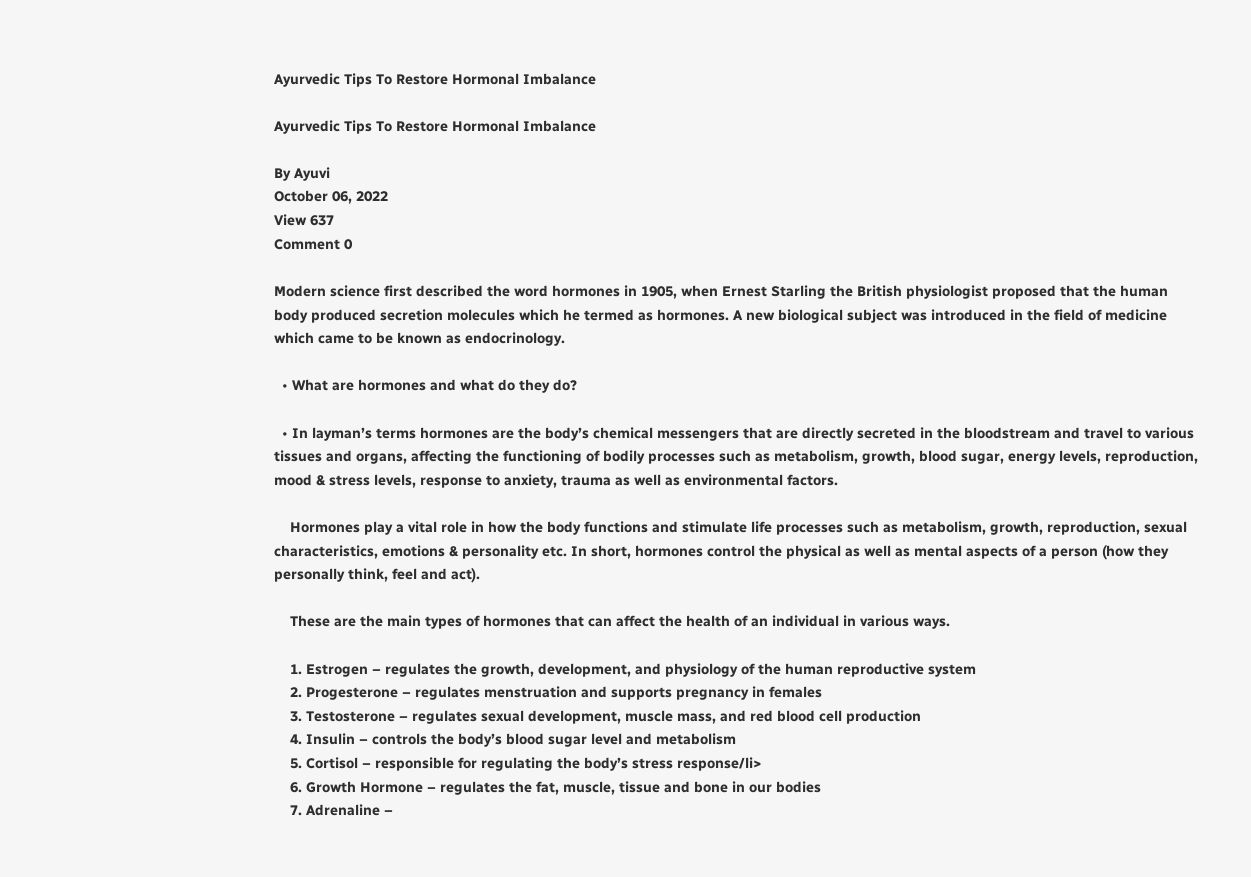Ayurvedic Tips To Restore Hormonal Imbalance

Ayurvedic Tips To Restore Hormonal Imbalance

By Ayuvi
October 06, 2022
View 637
Comment 0

Modern science first described the word hormones in 1905, when Ernest Starling the British physiologist proposed that the human body produced secretion molecules which he termed as hormones. A new biological subject was introduced in the field of medicine which came to be known as endocrinology.

  • What are hormones and what do they do?

  • In layman’s terms hormones are the body’s chemical messengers that are directly secreted in the bloodstream and travel to various tissues and organs, affecting the functioning of bodily processes such as metabolism, growth, blood sugar, energy levels, reproduction, mood & stress levels, response to anxiety, trauma as well as environmental factors.

    Hormones play a vital role in how the body functions and stimulate life processes such as metabolism, growth, reproduction, sexual characteristics, emotions & personality etc. In short, hormones control the physical as well as mental aspects of a person (how they personally think, feel and act).

    These are the main types of hormones that can affect the health of an individual in various ways.

    1. Estrogen – regulates the growth, development, and physiology of the human reproductive system
    2. Progesterone – regulates menstruation and supports pregnancy in females
    3. Testosterone – regulates sexual development, muscle mass, and red blood cell production
    4. Insulin – controls the body’s blood sugar level and metabolism
    5. Cortisol – responsible for regulating the body’s stress response/li>
    6. Growth Hormone – regulates the fat, muscle, tissue and bone in our bodies
    7. Adrenaline –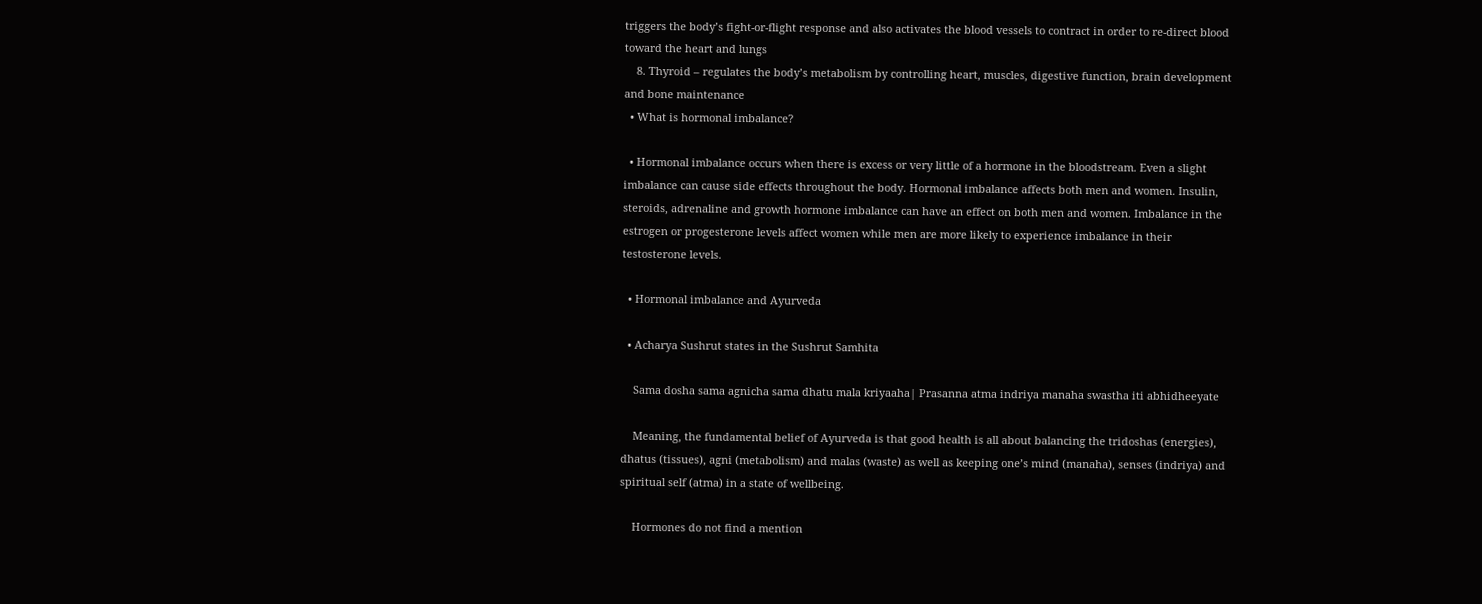triggers the body’s fight-or-flight response and also activates the blood vessels to contract in order to re-direct blood toward the heart and lungs
    8. Thyroid – regulates the body’s metabolism by controlling heart, muscles, digestive function, brain development and bone maintenance
  • What is hormonal imbalance?

  • Hormonal imbalance occurs when there is excess or very little of a hormone in the bloodstream. Even a slight imbalance can cause side effects throughout the body. Hormonal imbalance affects both men and women. Insulin, steroids, adrenaline and growth hormone imbalance can have an effect on both men and women. Imbalance in the estrogen or progesterone levels affect women while men are more likely to experience imbalance in their testosterone levels.

  • Hormonal imbalance and Ayurveda

  • Acharya Sushrut states in the Sushrut Samhita

    Sama dosha sama agnicha sama dhatu mala kriyaaha| Prasanna atma indriya manaha swastha iti abhidheeyate

    Meaning, the fundamental belief of Ayurveda is that good health is all about balancing the tridoshas (energies), dhatus (tissues), agni (metabolism) and malas (waste) as well as keeping one’s mind (manaha), senses (indriya) and spiritual self (atma) in a state of wellbeing.

    Hormones do not find a mention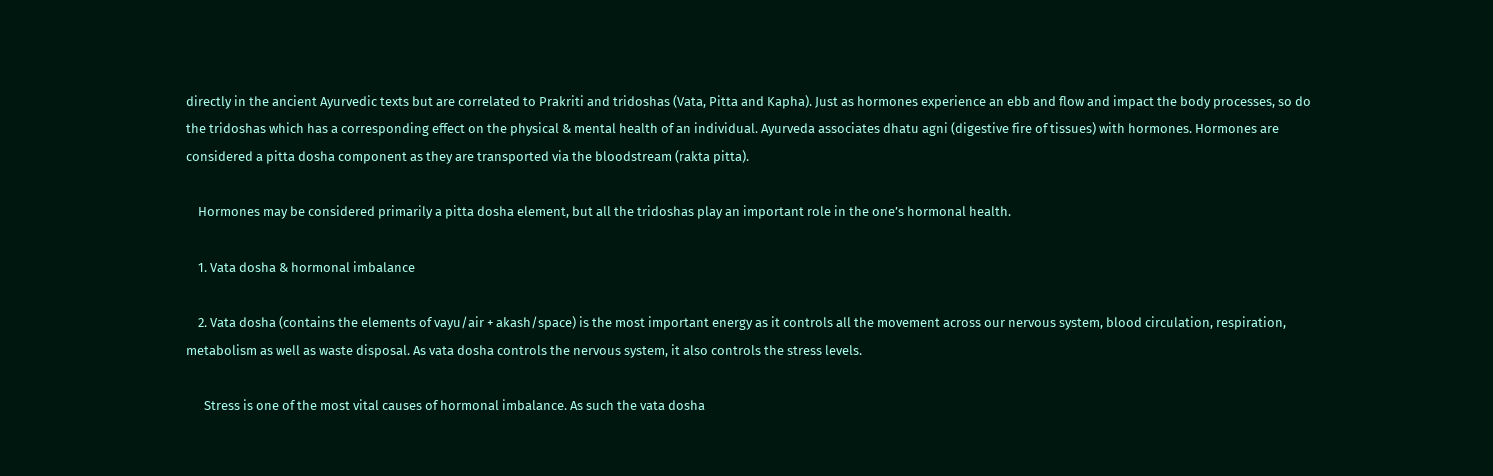directly in the ancient Ayurvedic texts but are correlated to Prakriti and tridoshas (Vata, Pitta and Kapha). Just as hormones experience an ebb and flow and impact the body processes, so do the tridoshas which has a corresponding effect on the physical & mental health of an individual. Ayurveda associates dhatu agni (digestive fire of tissues) with hormones. Hormones are considered a pitta dosha component as they are transported via the bloodstream (rakta pitta).

    Hormones may be considered primarily a pitta dosha element, but all the tridoshas play an important role in the one’s hormonal health.

    1. Vata dosha & hormonal imbalance

    2. Vata dosha (contains the elements of vayu/air + akash/space) is the most important energy as it controls all the movement across our nervous system, blood circulation, respiration, metabolism as well as waste disposal. As vata dosha controls the nervous system, it also controls the stress levels.

      Stress is one of the most vital causes of hormonal imbalance. As such the vata dosha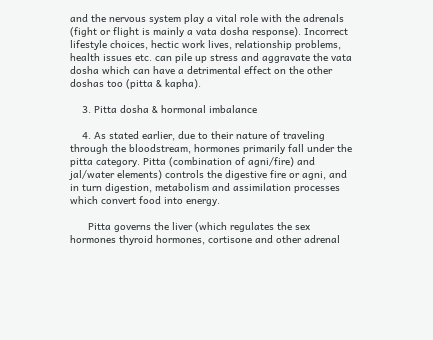and the nervous system play a vital role with the adrenals (fight or flight is mainly a vata dosha response). Incorrect lifestyle choices, hectic work lives, relationship problems, health issues etc. can pile up stress and aggravate the vata dosha which can have a detrimental effect on the other doshas too (pitta & kapha).

    3. Pitta dosha & hormonal imbalance

    4. As stated earlier, due to their nature of traveling through the bloodstream, hormones primarily fall under the pitta category. Pitta (combination of agni/fire) and jal/water elements) controls the digestive fire or agni, and in turn digestion, metabolism and assimilation processes which convert food into energy.

      Pitta governs the liver (which regulates the sex hormones thyroid hormones, cortisone and other adrenal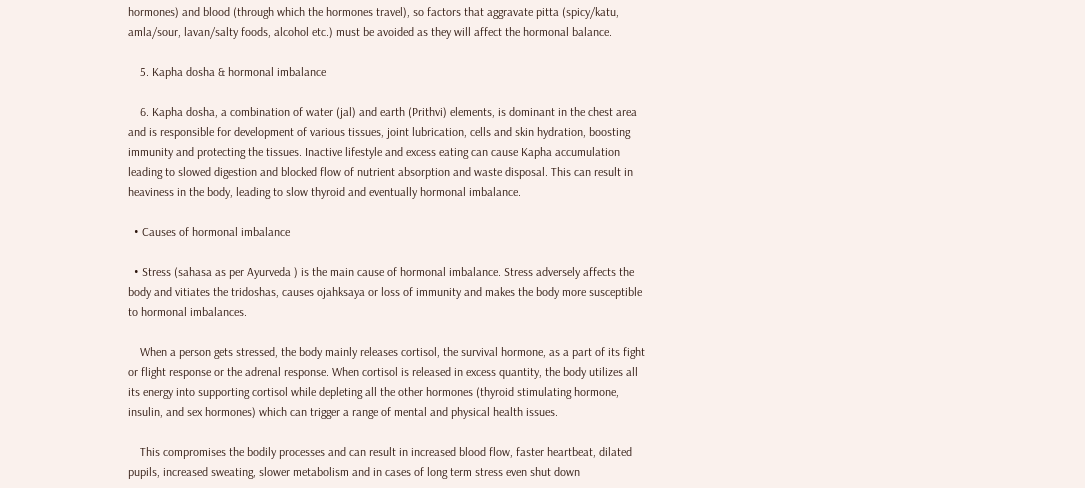hormones) and blood (through which the hormones travel), so factors that aggravate pitta (spicy/katu, amla/sour, lavan/salty foods, alcohol etc.) must be avoided as they will affect the hormonal balance.

    5. Kapha dosha & hormonal imbalance

    6. Kapha dosha, a combination of water (jal) and earth (Prithvi) elements, is dominant in the chest area and is responsible for development of various tissues, joint lubrication, cells and skin hydration, boosting immunity and protecting the tissues. Inactive lifestyle and excess eating can cause Kapha accumulation leading to slowed digestion and blocked flow of nutrient absorption and waste disposal. This can result in heaviness in the body, leading to slow thyroid and eventually hormonal imbalance.

  • Causes of hormonal imbalance

  • Stress (sahasa as per Ayurveda ) is the main cause of hormonal imbalance. Stress adversely affects the body and vitiates the tridoshas, causes ojahksaya or loss of immunity and makes the body more susceptible to hormonal imbalances.

    When a person gets stressed, the body mainly releases cortisol, the survival hormone, as a part of its fight or flight response or the adrenal response. When cortisol is released in excess quantity, the body utilizes all its energy into supporting cortisol while depleting all the other hormones (thyroid stimulating hormone, insulin, and sex hormones) which can trigger a range of mental and physical health issues.

    This compromises the bodily processes and can result in increased blood flow, faster heartbeat, dilated pupils, increased sweating, slower metabolism and in cases of long term stress even shut down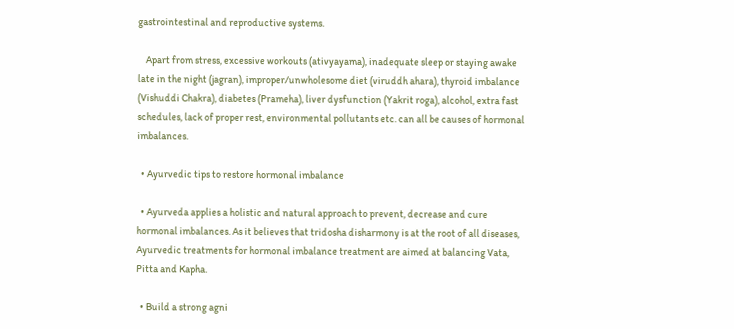gastrointestinal and reproductive systems.

    Apart from stress, excessive workouts (ativyayama), inadequate sleep or staying awake late in the night (jagran), improper/unwholesome diet (viruddh ahara), thyroid imbalance (Vishuddi Chakra), diabetes (Prameha), liver dysfunction (Yakrit roga), alcohol, extra fast schedules, lack of proper rest, environmental pollutants etc. can all be causes of hormonal imbalances.

  • Ayurvedic tips to restore hormonal imbalance

  • Ayurveda applies a holistic and natural approach to prevent, decrease and cure hormonal imbalances. As it believes that tridosha disharmony is at the root of all diseases, Ayurvedic treatments for hormonal imbalance treatment are aimed at balancing Vata, Pitta and Kapha.

  • Build a strong agni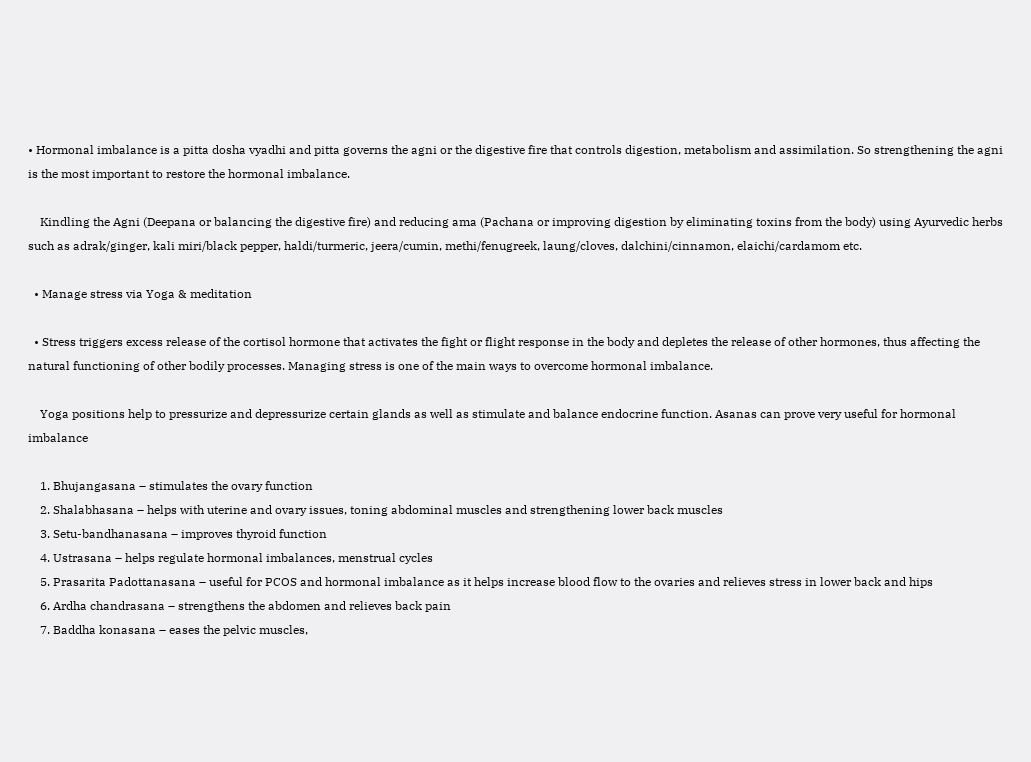• Hormonal imbalance is a pitta dosha vyadhi and pitta governs the agni or the digestive fire that controls digestion, metabolism and assimilation. So strengthening the agni is the most important to restore the hormonal imbalance.

    Kindling the Agni (Deepana or balancing the digestive fire) and reducing ama (Pachana or improving digestion by eliminating toxins from the body) using Ayurvedic herbs such as adrak/ginger, kali miri/black pepper, haldi/turmeric, jeera/cumin, methi/fenugreek, laung/cloves, dalchini/cinnamon, elaichi/cardamom etc.

  • Manage stress via Yoga & meditation

  • Stress triggers excess release of the cortisol hormone that activates the fight or flight response in the body and depletes the release of other hormones, thus affecting the natural functioning of other bodily processes. Managing stress is one of the main ways to overcome hormonal imbalance.

    Yoga positions help to pressurize and depressurize certain glands as well as stimulate and balance endocrine function. Asanas can prove very useful for hormonal imbalance

    1. Bhujangasana – stimulates the ovary function
    2. Shalabhasana – helps with uterine and ovary issues, toning abdominal muscles and strengthening lower back muscles
    3. Setu-bandhanasana – improves thyroid function
    4. Ustrasana – helps regulate hormonal imbalances, menstrual cycles
    5. Prasarita Padottanasana – useful for PCOS and hormonal imbalance as it helps increase blood flow to the ovaries and relieves stress in lower back and hips
    6. Ardha chandrasana – strengthens the abdomen and relieves back pain
    7. Baddha konasana – eases the pelvic muscles,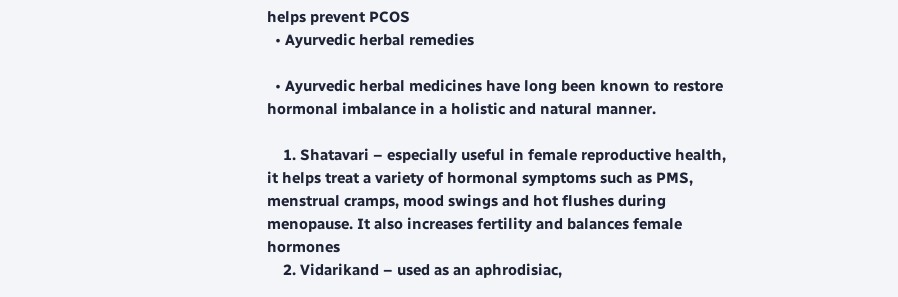helps prevent PCOS
  • Ayurvedic herbal remedies

  • Ayurvedic herbal medicines have long been known to restore hormonal imbalance in a holistic and natural manner.

    1. Shatavari – especially useful in female reproductive health, it helps treat a variety of hormonal symptoms such as PMS, menstrual cramps, mood swings and hot flushes during menopause. It also increases fertility and balances female hormones
    2. Vidarikand – used as an aphrodisiac,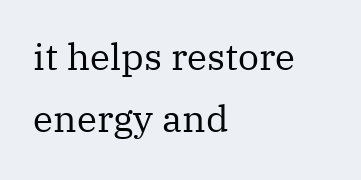it helps restore energy and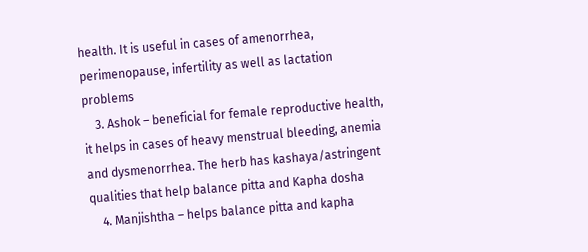health. It is useful in cases of amenorrhea, perimenopause, infertility as well as lactation problems
    3. Ashok – beneficial for female reproductive health, it helps in cases of heavy menstrual bleeding, anemia and dysmenorrhea. The herb has kashaya/astringent qualities that help balance pitta and Kapha dosha
    4. Manjishtha – helps balance pitta and kapha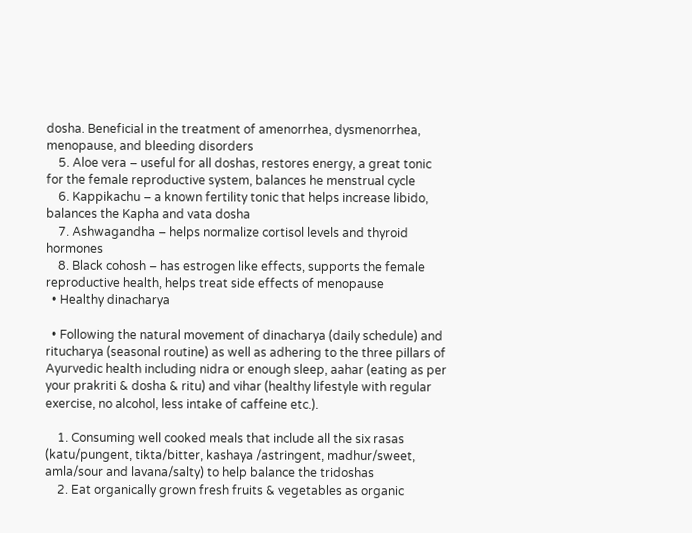dosha. Beneficial in the treatment of amenorrhea, dysmenorrhea, menopause, and bleeding disorders
    5. Aloe vera – useful for all doshas, restores energy, a great tonic for the female reproductive system, balances he menstrual cycle
    6. Kappikachu – a known fertility tonic that helps increase libido, balances the Kapha and vata dosha
    7. Ashwagandha – helps normalize cortisol levels and thyroid hormones
    8. Black cohosh – has estrogen like effects, supports the female reproductive health, helps treat side effects of menopause
  • Healthy dinacharya

  • Following the natural movement of dinacharya (daily schedule) and ritucharya (seasonal routine) as well as adhering to the three pillars of Ayurvedic health including nidra or enough sleep, aahar (eating as per your prakriti & dosha & ritu) and vihar (healthy lifestyle with regular exercise, no alcohol, less intake of caffeine etc.).

    1. Consuming well cooked meals that include all the six rasas (katu/pungent, tikta/bitter, kashaya /astringent, madhur/sweet, amla/sour and lavana/salty) to help balance the tridoshas
    2. Eat organically grown fresh fruits & vegetables as organic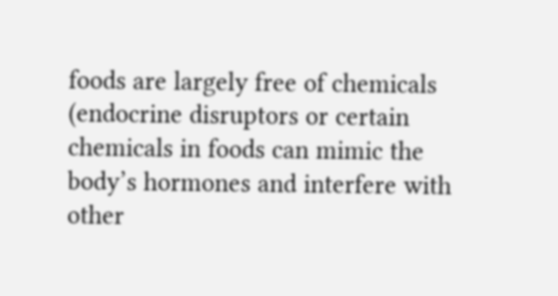foods are largely free of chemicals (endocrine disruptors or certain chemicals in foods can mimic the body’s hormones and interfere with other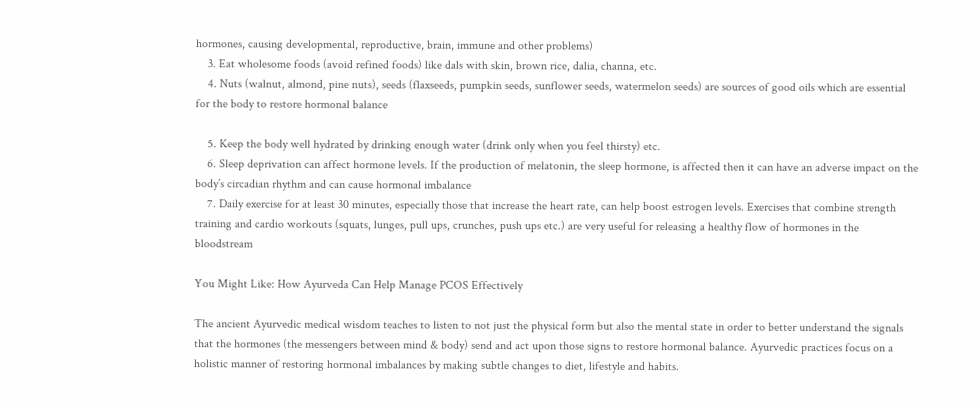hormones, causing developmental, reproductive, brain, immune and other problems)
    3. Eat wholesome foods (avoid refined foods) like dals with skin, brown rice, dalia, channa, etc.
    4. Nuts (walnut, almond, pine nuts), seeds (flaxseeds, pumpkin seeds, sunflower seeds, watermelon seeds) are sources of good oils which are essential for the body to restore hormonal balance

    5. Keep the body well hydrated by drinking enough water (drink only when you feel thirsty) etc.
    6. Sleep deprivation can affect hormone levels. If the production of melatonin, the sleep hormone, is affected then it can have an adverse impact on the body’s circadian rhythm and can cause hormonal imbalance
    7. Daily exercise for at least 30 minutes, especially those that increase the heart rate, can help boost estrogen levels. Exercises that combine strength training and cardio workouts (squats, lunges, pull ups, crunches, push ups etc.) are very useful for releasing a healthy flow of hormones in the bloodstream

You Might Like: How Ayurveda Can Help Manage PCOS Effectively

The ancient Ayurvedic medical wisdom teaches to listen to not just the physical form but also the mental state in order to better understand the signals that the hormones (the messengers between mind & body) send and act upon those signs to restore hormonal balance. Ayurvedic practices focus on a holistic manner of restoring hormonal imbalances by making subtle changes to diet, lifestyle and habits.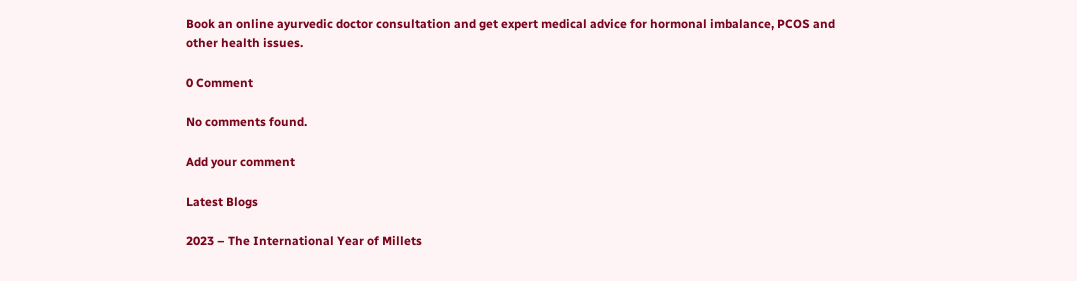Book an online ayurvedic doctor consultation and get expert medical advice for hormonal imbalance, PCOS and other health issues.

0 Comment

No comments found.

Add your comment

Latest Blogs

2023 – The International Year of Millets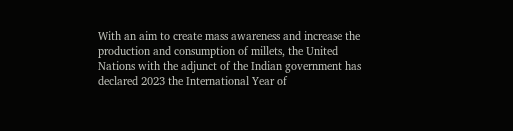With an aim to create mass awareness and increase the production and consumption of millets, the United Nations with the adjunct of the Indian government has declared 2023 the International Year of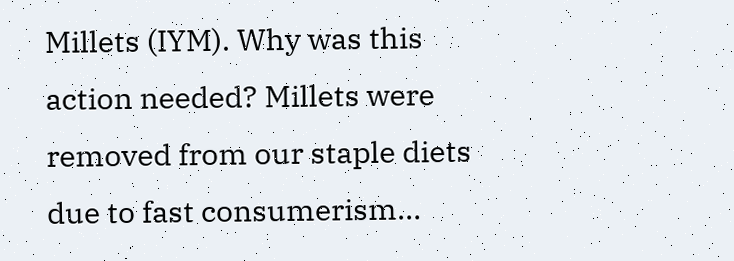Millets (IYM). Why was this action needed? Millets were removed from our staple diets due to fast consumerism…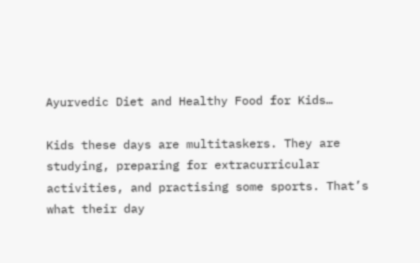Ayurvedic Diet and Healthy Food for Kids…

Kids these days are multitaskers. They are studying, preparing for extracurricular activities, and practising some sports. That’s what their day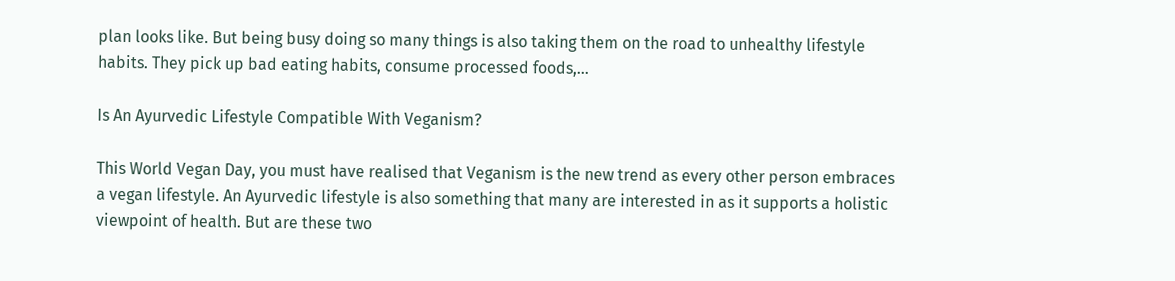plan looks like. But being busy doing so many things is also taking them on the road to unhealthy lifestyle habits. They pick up bad eating habits, consume processed foods,…

Is An Ayurvedic Lifestyle Compatible With Veganism?

This World Vegan Day, you must have realised that Veganism is the new trend as every other person embraces a vegan lifestyle. An Ayurvedic lifestyle is also something that many are interested in as it supports a holistic viewpoint of health. But are these two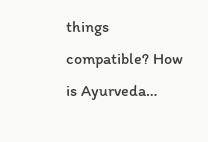things compatible? How is Ayurveda…